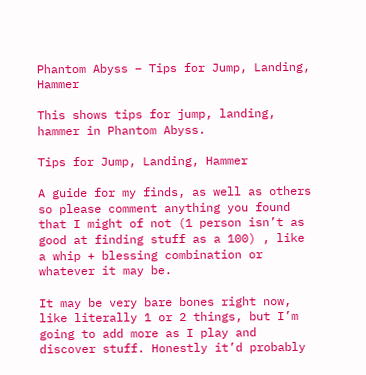Phantom Abyss – Tips for Jump, Landing, Hammer

This shows tips for jump, landing, hammer in Phantom Abyss.

Tips for Jump, Landing, Hammer

A guide for my finds, as well as others so please comment anything you found that I might of not (1 person isn’t as good at finding stuff as a 100) , like a whip + blessing combination or whatever it may be.

It may be very bare bones right now, like literally 1 or 2 things, but I’m going to add more as I play and discover stuff. Honestly it’d probably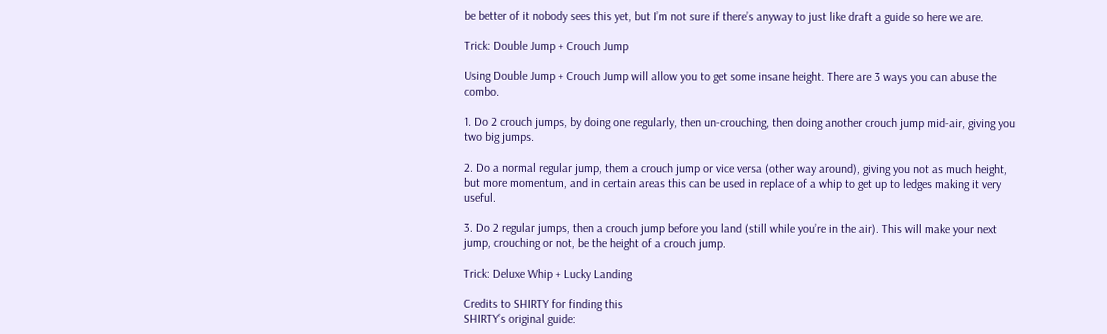be better of it nobody sees this yet, but I’m not sure if there’s anyway to just like draft a guide so here we are.

Trick: Double Jump + Crouch Jump

Using Double Jump + Crouch Jump will allow you to get some insane height. There are 3 ways you can abuse the combo.

1. Do 2 crouch jumps, by doing one regularly, then un-crouching, then doing another crouch jump mid-air, giving you two big jumps.

2. Do a normal regular jump, them a crouch jump or vice versa (other way around), giving you not as much height, but more momentum, and in certain areas this can be used in replace of a whip to get up to ledges making it very useful.

3. Do 2 regular jumps, then a crouch jump before you land (still while you’re in the air). This will make your next jump, crouching or not, be the height of a crouch jump.

Trick: Deluxe Whip + Lucky Landing

Credits to SHIRTY for finding this
SHIRTY’s original guide: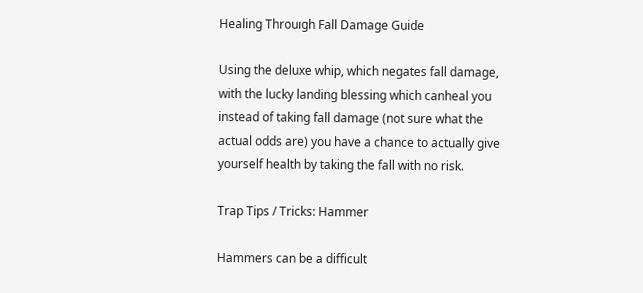Healing Throuıgh Fall Damage Guide

Using the deluxe whip, which negates fall damage, with the lucky landing blessing which canheal you instead of taking fall damage (not sure what the actual odds are) you have a chance to actually give yourself health by taking the fall with no risk.

Trap Tips / Tricks: Hammer

Hammers can be a difficult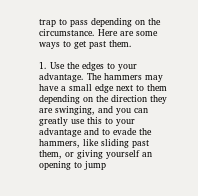trap to pass depending on the circumstance. Here are some ways to get past them.

1. Use the edges to your advantage. The hammers may have a small edge next to them depending on the direction they are swinging, and you can greatly use this to your advantage and to evade the hammers, like sliding past them, or giving yourself an opening to jump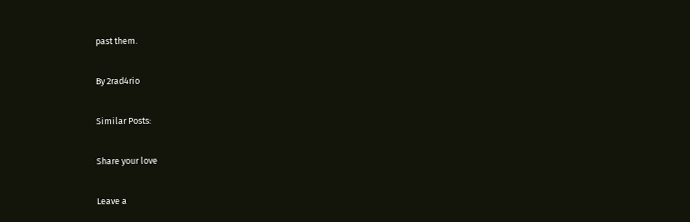past them.

By 2rad4rio

Similar Posts:

Share your love

Leave a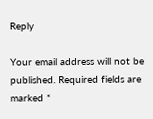Reply

Your email address will not be published. Required fields are marked *